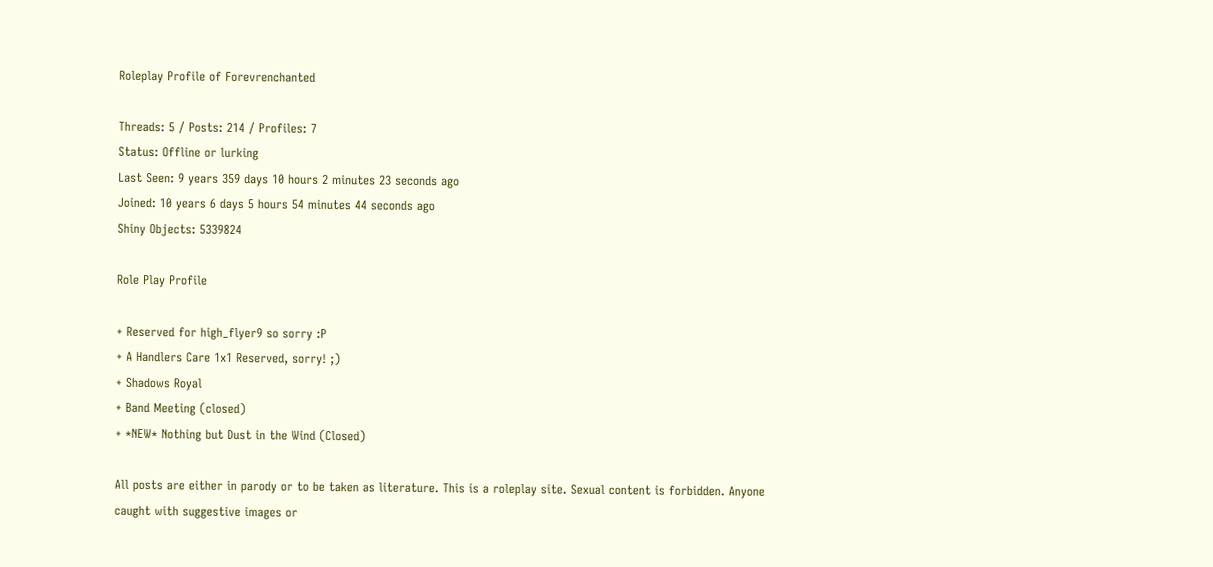Roleplay Profile of Forevrenchanted

Threads: 5 / Posts: 214 / Profiles: 7
Status: Offline or lurking
Last Seen: 9 years 359 days 10 hours 2 minutes 23 seconds ago
Joined: 10 years 6 days 5 hours 54 minutes 44 seconds ago
Shiny Objects: 5339824

Role Play Profile

+ Reserved for high_flyer9 so sorry :P
+ A Handlers Care 1x1 Reserved, sorry! ;)
+ Shadows Royal
+ Band Meeting (closed)
+ *NEW* Nothing but Dust in the Wind (Closed)

All posts are either in parody or to be taken as literature. This is a roleplay site. Sexual content is forbidden. Anyone caught with suggestive images or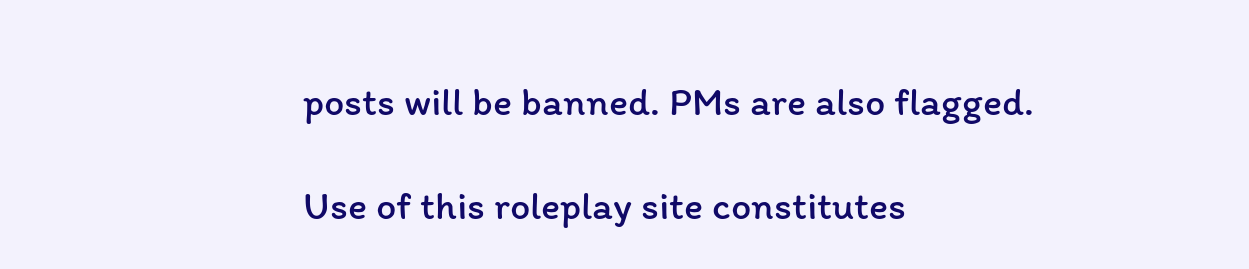posts will be banned. PMs are also flagged.

Use of this roleplay site constitutes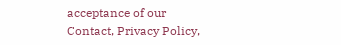acceptance of our
Contact, Privacy Policy,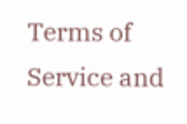Terms of Service and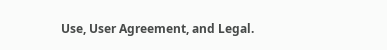Use, User Agreement, and Legal.